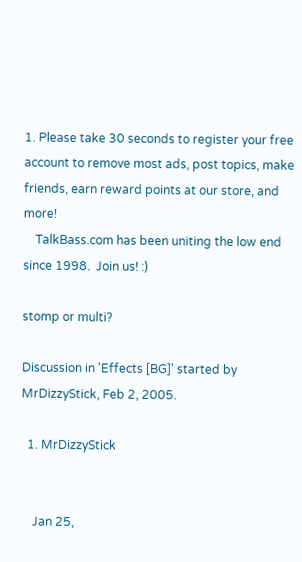1. Please take 30 seconds to register your free account to remove most ads, post topics, make friends, earn reward points at our store, and more!
    TalkBass.com has been uniting the low end since 1998.  Join us! :)

stomp or multi?

Discussion in 'Effects [BG]' started by MrDizzyStick, Feb 2, 2005.

  1. MrDizzyStick


    Jan 25,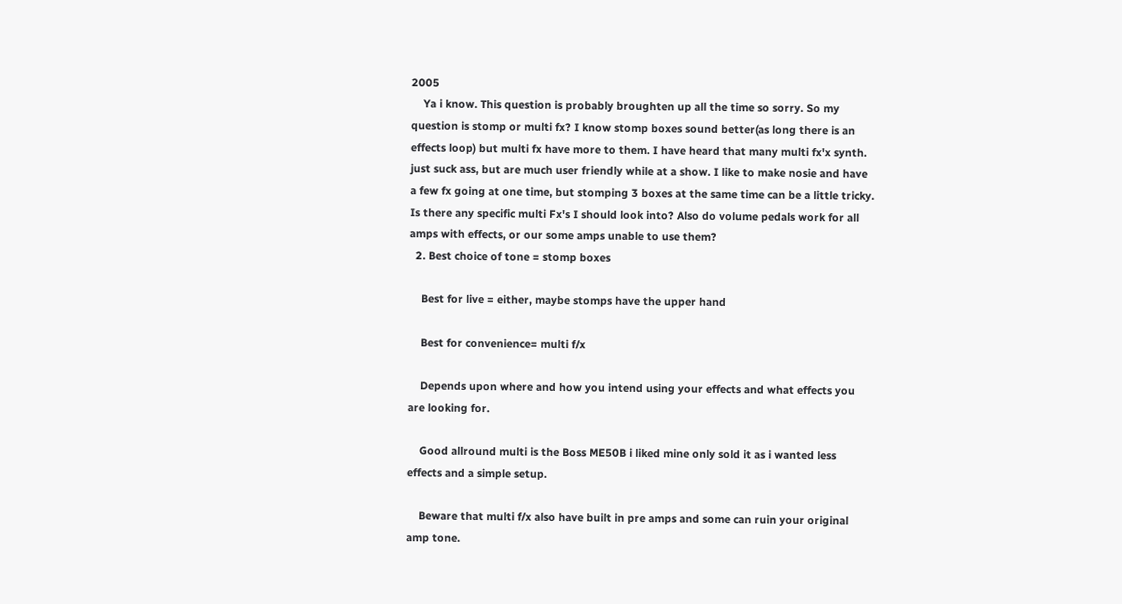2005
    Ya i know. This question is probably broughten up all the time so sorry. So my question is stomp or multi fx? I know stomp boxes sound better(as long there is an effects loop) but multi fx have more to them. I have heard that many multi fx'x synth. just suck ass, but are much user friendly while at a show. I like to make nosie and have a few fx going at one time, but stomping 3 boxes at the same time can be a little tricky. Is there any specific multi Fx's I should look into? Also do volume pedals work for all amps with effects, or our some amps unable to use them?
  2. Best choice of tone = stomp boxes

    Best for live = either, maybe stomps have the upper hand

    Best for convenience= multi f/x

    Depends upon where and how you intend using your effects and what effects you are looking for.

    Good allround multi is the Boss ME50B i liked mine only sold it as i wanted less effects and a simple setup.

    Beware that multi f/x also have built in pre amps and some can ruin your original amp tone.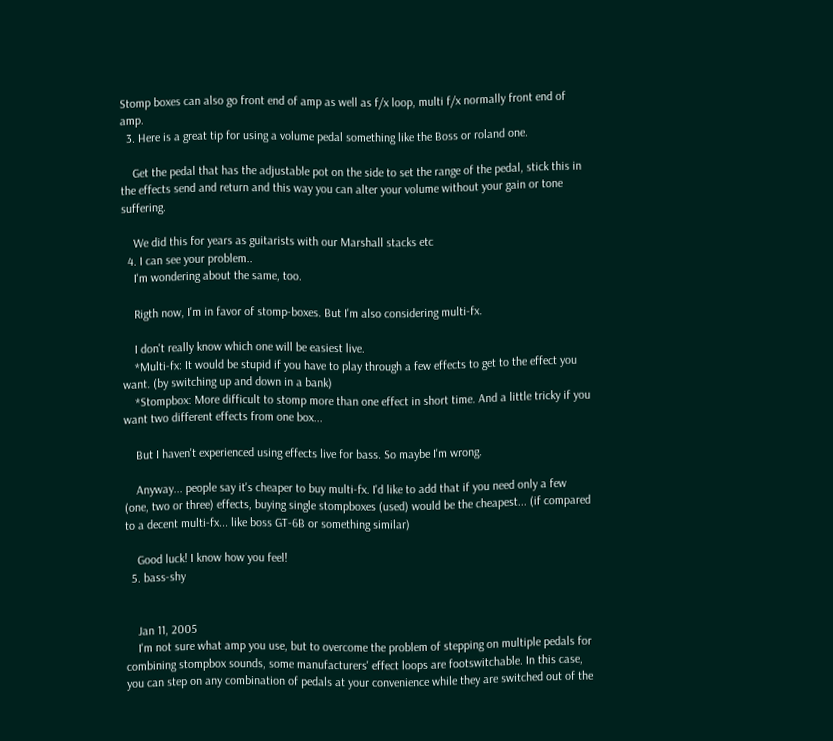Stomp boxes can also go front end of amp as well as f/x loop, multi f/x normally front end of amp.
  3. Here is a great tip for using a volume pedal something like the Boss or roland one.

    Get the pedal that has the adjustable pot on the side to set the range of the pedal, stick this in the effects send and return and this way you can alter your volume without your gain or tone suffering.

    We did this for years as guitarists with our Marshall stacks etc
  4. I can see your problem..
    I'm wondering about the same, too.

    Rigth now, I'm in favor of stomp-boxes. But I'm also considering multi-fx.

    I don't really know which one will be easiest live.
    *Multi-fx: It would be stupid if you have to play through a few effects to get to the effect you want. (by switching up and down in a bank)
    *Stompbox: More difficult to stomp more than one effect in short time. And a little tricky if you want two different effects from one box...

    But I haven't experienced using effects live for bass. So maybe I'm wrong.

    Anyway... people say it's cheaper to buy multi-fx. I'd like to add that if you need only a few (one, two or three) effects, buying single stompboxes (used) would be the cheapest... (if compared to a decent multi-fx... like boss GT-6B or something similar)

    Good luck! I know how you feel!
  5. bass-shy


    Jan 11, 2005
    I'm not sure what amp you use, but to overcome the problem of stepping on multiple pedals for combining stompbox sounds, some manufacturers' effect loops are footswitchable. In this case, you can step on any combination of pedals at your convenience while they are switched out of the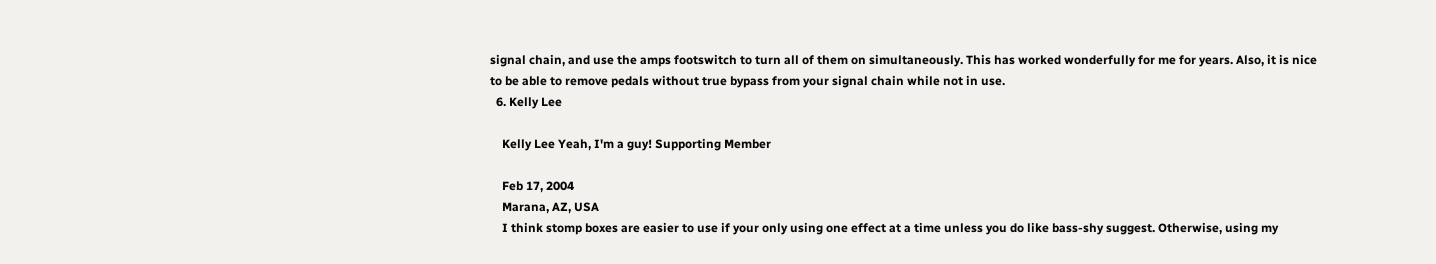signal chain, and use the amps footswitch to turn all of them on simultaneously. This has worked wonderfully for me for years. Also, it is nice to be able to remove pedals without true bypass from your signal chain while not in use.
  6. Kelly Lee

    Kelly Lee Yeah, I'm a guy! Supporting Member

    Feb 17, 2004
    Marana, AZ, USA
    I think stomp boxes are easier to use if your only using one effect at a time unless you do like bass-shy suggest. Otherwise, using my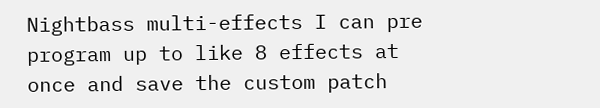Nightbass multi-effects I can pre program up to like 8 effects at once and save the custom patch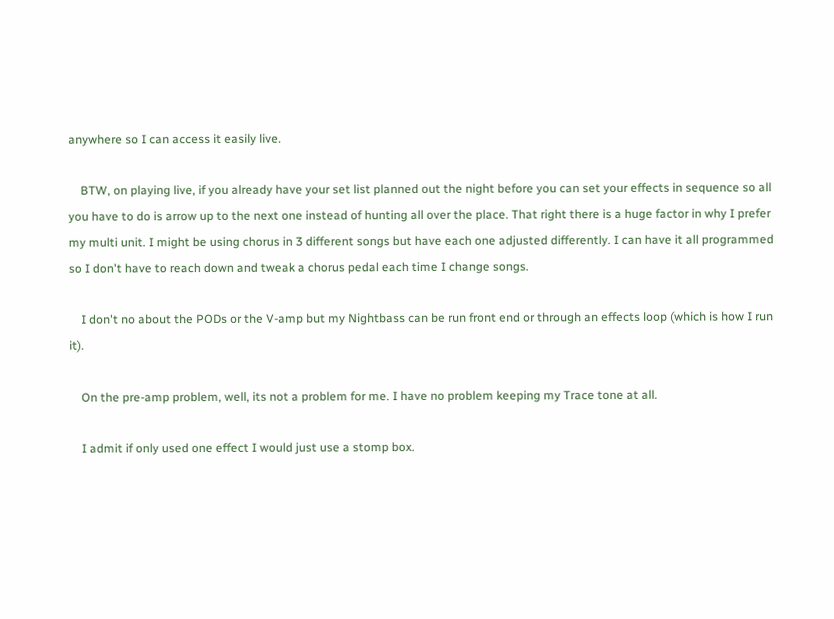anywhere so I can access it easily live.

    BTW, on playing live, if you already have your set list planned out the night before you can set your effects in sequence so all you have to do is arrow up to the next one instead of hunting all over the place. That right there is a huge factor in why I prefer my multi unit. I might be using chorus in 3 different songs but have each one adjusted differently. I can have it all programmed so I don't have to reach down and tweak a chorus pedal each time I change songs.

    I don't no about the PODs or the V-amp but my Nightbass can be run front end or through an effects loop (which is how I run it).

    On the pre-amp problem, well, its not a problem for me. I have no problem keeping my Trace tone at all.

    I admit if only used one effect I would just use a stomp box.